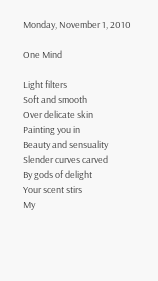Monday, November 1, 2010

One Mind

Light filters
Soft and smooth
Over delicate skin
Painting you in
Beauty and sensuality
Slender curves carved
By gods of delight
Your scent stirs
My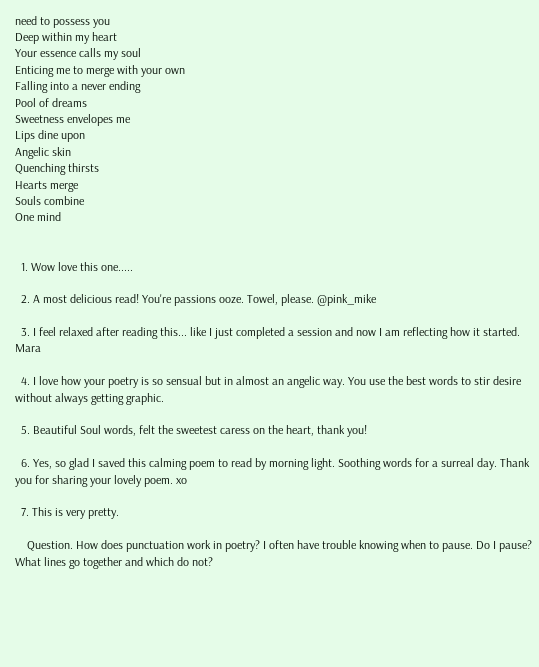need to possess you
Deep within my heart
Your essence calls my soul
Enticing me to merge with your own
Falling into a never ending
Pool of dreams
Sweetness envelopes me
Lips dine upon
Angelic skin
Quenching thirsts
Hearts merge
Souls combine
One mind


  1. Wow love this one.....

  2. A most delicious read! You're passions ooze. Towel, please. @pink_mike

  3. I feel relaxed after reading this... like I just completed a session and now I am reflecting how it started. Mara

  4. I love how your poetry is so sensual but in almost an angelic way. You use the best words to stir desire without always getting graphic.

  5. Beautiful Soul words, felt the sweetest caress on the heart, thank you!

  6. Yes, so glad I saved this calming poem to read by morning light. Soothing words for a surreal day. Thank you for sharing your lovely poem. xo

  7. This is very pretty.

    Question. How does punctuation work in poetry? I often have trouble knowing when to pause. Do I pause? What lines go together and which do not?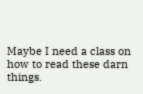Maybe I need a class on how to read these darn things.